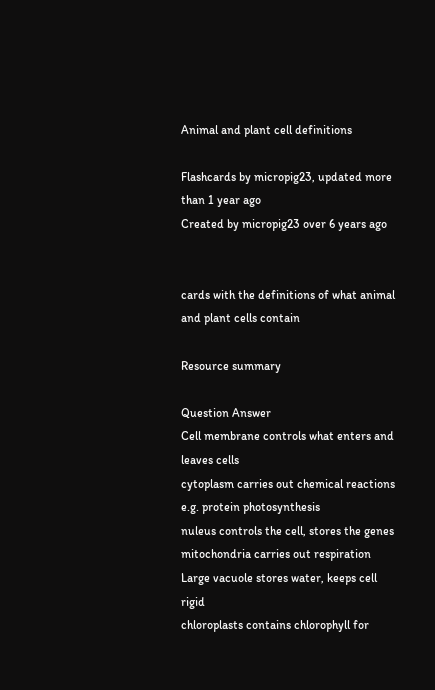Animal and plant cell definitions

Flashcards by micropig23, updated more than 1 year ago
Created by micropig23 over 6 years ago


cards with the definitions of what animal and plant cells contain

Resource summary

Question Answer
Cell membrane controls what enters and leaves cells
cytoplasm carries out chemical reactions e.g. protein photosynthesis
nuleus controls the cell, stores the genes
mitochondria carries out respiration
Large vacuole stores water, keeps cell rigid
chloroplasts contains chlorophyll for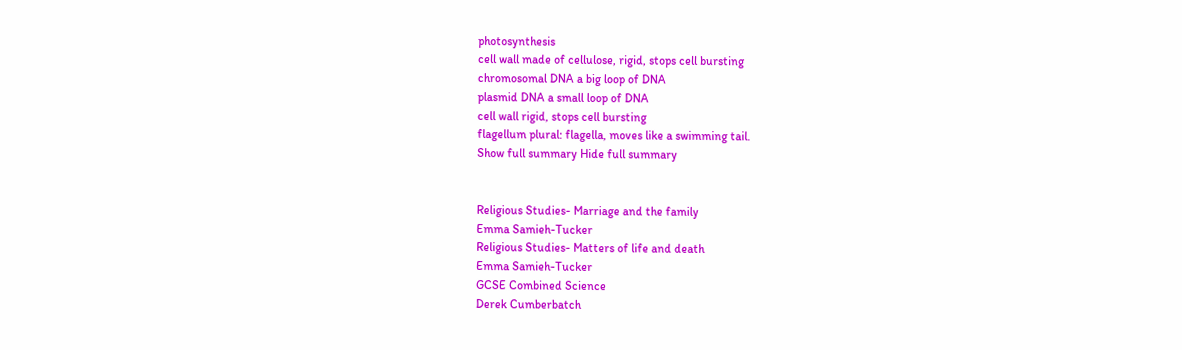photosynthesis
cell wall made of cellulose, rigid, stops cell bursting
chromosomal DNA a big loop of DNA
plasmid DNA a small loop of DNA
cell wall rigid, stops cell bursting
flagellum plural: flagella, moves like a swimming tail.
Show full summary Hide full summary


Religious Studies- Marriage and the family
Emma Samieh-Tucker
Religious Studies- Matters of life and death
Emma Samieh-Tucker
GCSE Combined Science
Derek Cumberbatch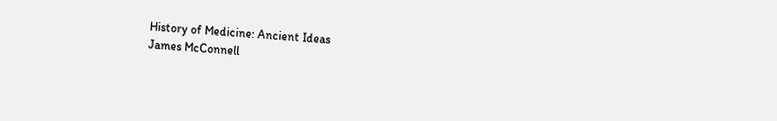History of Medicine: Ancient Ideas
James McConnell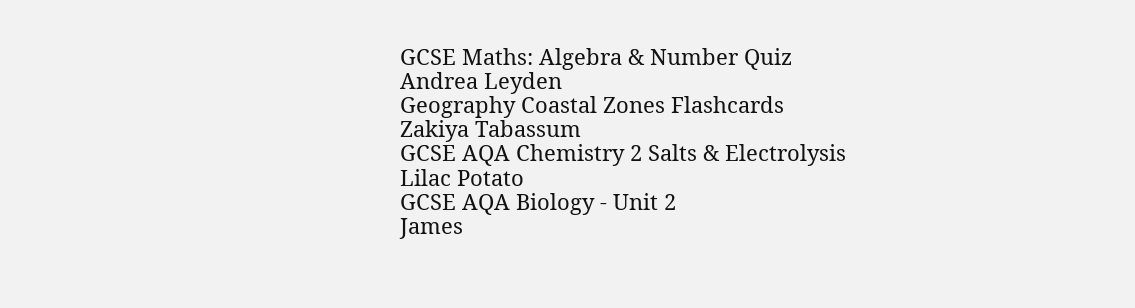GCSE Maths: Algebra & Number Quiz
Andrea Leyden
Geography Coastal Zones Flashcards
Zakiya Tabassum
GCSE AQA Chemistry 2 Salts & Electrolysis
Lilac Potato
GCSE AQA Biology - Unit 2
James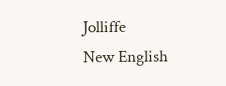Jolliffe
New English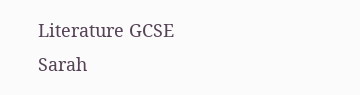Literature GCSE
Sarah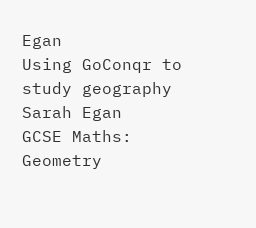Egan
Using GoConqr to study geography
Sarah Egan
GCSE Maths: Geometry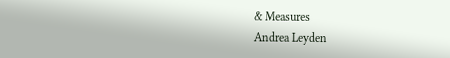& Measures
Andrea Leyden